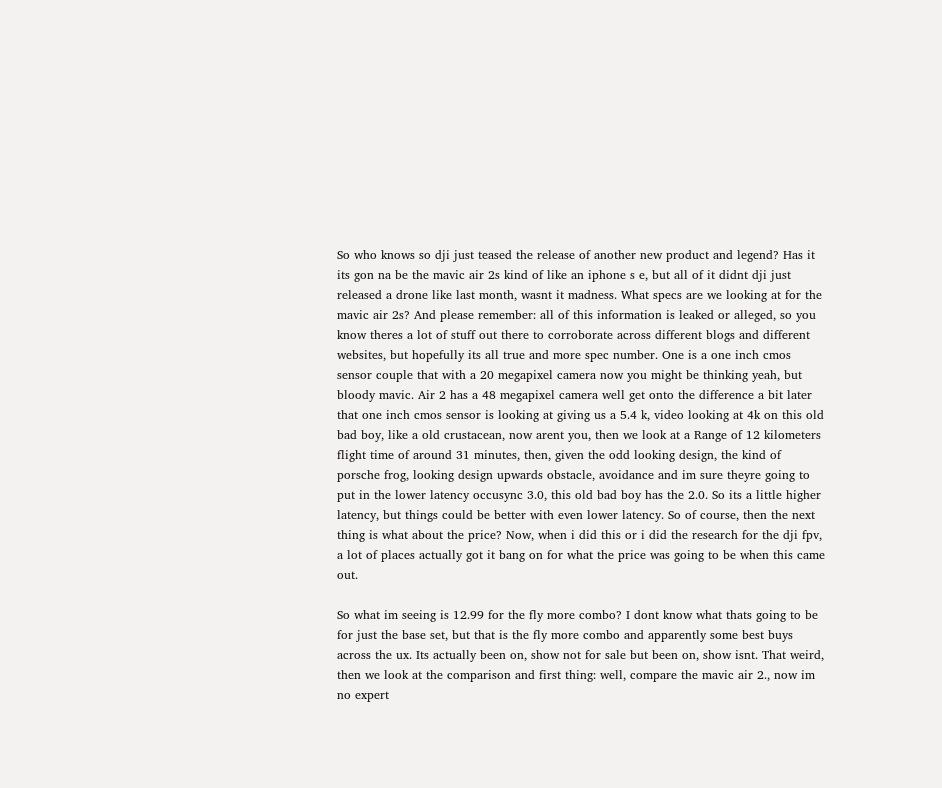So who knows so dji just teased the release of another new product and legend? Has it its gon na be the mavic air 2s kind of like an iphone s e, but all of it didnt dji just released a drone like last month, wasnt it madness. What specs are we looking at for the mavic air 2s? And please remember: all of this information is leaked or alleged, so you know theres a lot of stuff out there to corroborate across different blogs and different websites, but hopefully its all true and more spec number. One is a one inch cmos sensor couple that with a 20 megapixel camera now you might be thinking yeah, but bloody mavic. Air 2 has a 48 megapixel camera well get onto the difference a bit later that one inch cmos sensor is looking at giving us a 5.4 k, video looking at 4k on this old bad boy, like a old crustacean, now arent you, then we look at a Range of 12 kilometers flight time of around 31 minutes, then, given the odd looking design, the kind of porsche frog, looking design upwards obstacle, avoidance and im sure theyre going to put in the lower latency occusync 3.0, this old bad boy has the 2.0. So its a little higher latency, but things could be better with even lower latency. So of course, then the next thing is what about the price? Now, when i did this or i did the research for the dji fpv, a lot of places actually got it bang on for what the price was going to be when this came out.

So what im seeing is 12.99 for the fly more combo? I dont know what thats going to be for just the base set, but that is the fly more combo and apparently some best buys across the ux. Its actually been on, show not for sale but been on, show isnt. That weird, then we look at the comparison and first thing: well, compare the mavic air 2., now im no expert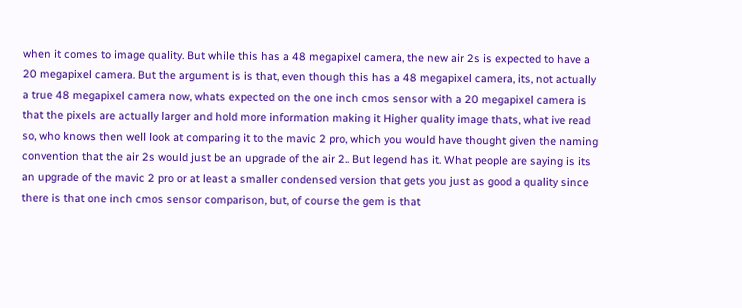when it comes to image quality. But while this has a 48 megapixel camera, the new air 2s is expected to have a 20 megapixel camera. But the argument is is that, even though this has a 48 megapixel camera, its, not actually a true 48 megapixel camera now, whats expected on the one inch cmos sensor with a 20 megapixel camera is that the pixels are actually larger and hold more information making it Higher quality image thats, what ive read so, who knows then well look at comparing it to the mavic 2 pro, which you would have thought given the naming convention that the air 2s would just be an upgrade of the air 2.. But legend has it. What people are saying is its an upgrade of the mavic 2 pro or at least a smaller condensed version that gets you just as good a quality since there is that one inch cmos sensor comparison, but, of course the gem is that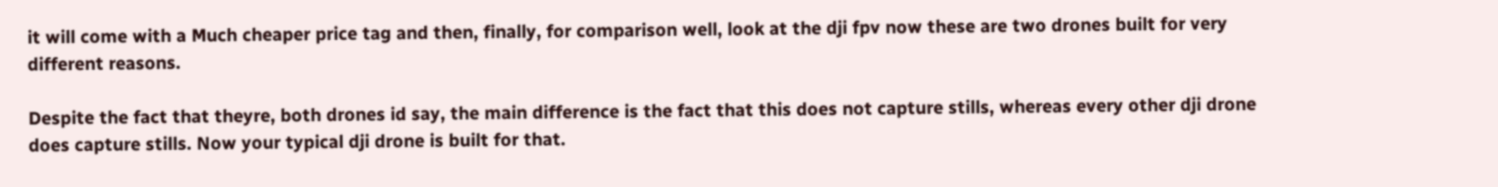it will come with a Much cheaper price tag and then, finally, for comparison well, look at the dji fpv now these are two drones built for very different reasons.

Despite the fact that theyre, both drones id say, the main difference is the fact that this does not capture stills, whereas every other dji drone does capture stills. Now your typical dji drone is built for that.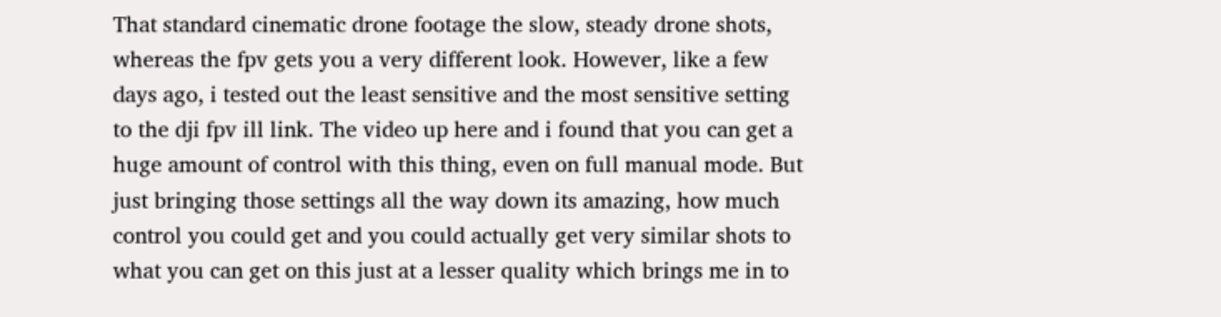That standard cinematic drone footage the slow, steady drone shots, whereas the fpv gets you a very different look. However, like a few days ago, i tested out the least sensitive and the most sensitive setting to the dji fpv ill link. The video up here and i found that you can get a huge amount of control with this thing, even on full manual mode. But just bringing those settings all the way down its amazing, how much control you could get and you could actually get very similar shots to what you can get on this just at a lesser quality which brings me in to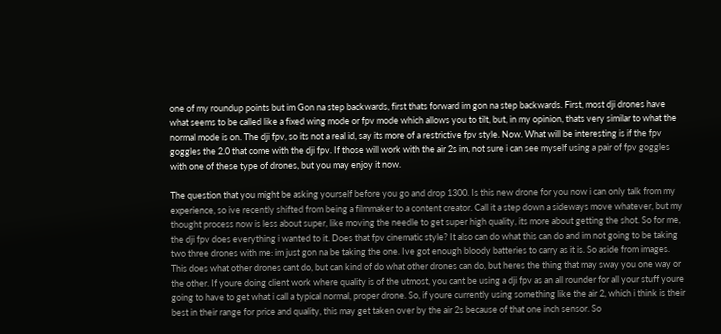one of my roundup points but im Gon na step backwards, first thats forward im gon na step backwards. First, most dji drones have what seems to be called like a fixed wing mode or fpv mode which allows you to tilt, but, in my opinion, thats very similar to what the normal mode is on. The dji fpv, so its not a real id, say its more of a restrictive fpv style. Now. What will be interesting is if the fpv goggles the 2.0 that come with the dji fpv. If those will work with the air 2s im, not sure i can see myself using a pair of fpv goggles with one of these type of drones, but you may enjoy it now.

The question that you might be asking yourself before you go and drop 1300. Is this new drone for you now i can only talk from my experience, so ive recently shifted from being a filmmaker to a content creator. Call it a step down a sideways move whatever, but my thought process now is less about super, like moving the needle to get super high quality, its more about getting the shot. So for me, the dji fpv does everything i wanted to it. Does that fpv cinematic style? It also can do what this can do and im not going to be taking two three drones with me: im just gon na be taking the one. Ive got enough bloody batteries to carry as it is. So aside from images. This does what other drones cant do, but can kind of do what other drones can do, but heres the thing that may sway you one way or the other. If youre doing client work where quality is of the utmost, you cant be using a dji fpv as an all rounder for all your stuff youre going to have to get what i call a typical normal, proper drone. So, if youre currently using something like the air 2, which i think is their best in their range for price and quality, this may get taken over by the air 2s because of that one inch sensor. So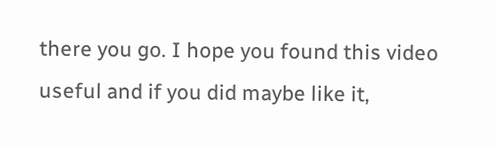there you go. I hope you found this video useful and if you did maybe like it,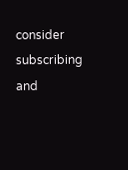consider subscribing and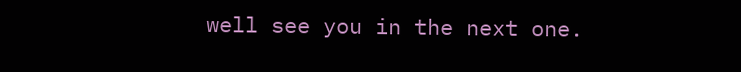well see you in the next one.